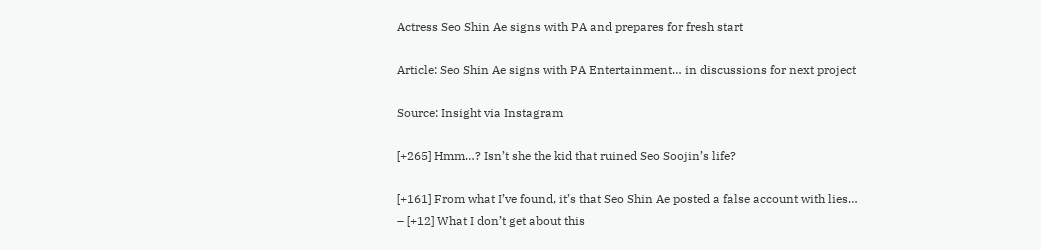Actress Seo Shin Ae signs with PA and prepares for fresh start

Article: Seo Shin Ae signs with PA Entertainment… in discussions for next project

Source: Insight via Instagram

[+265] Hmm…? Isn’t she the kid that ruined Seo Soojin’s life?

[+161] From what I’ve found, it’s that Seo Shin Ae posted a false account with lies…
– [+12] What I don’t get about this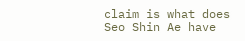claim is what does Seo Shin Ae have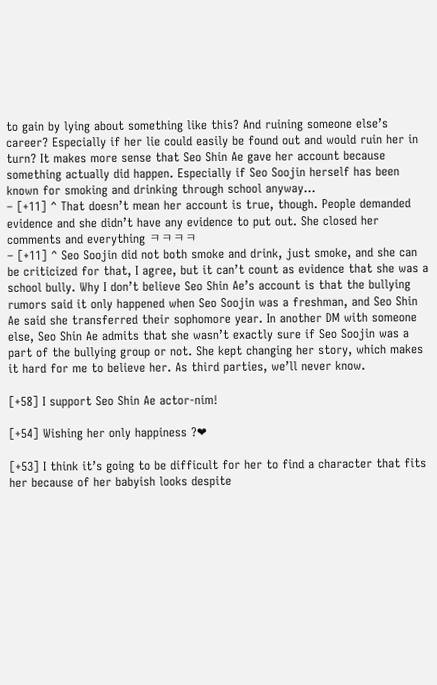to gain by lying about something like this? And ruining someone else’s career? Especially if her lie could easily be found out and would ruin her in turn? It makes more sense that Seo Shin Ae gave her account because something actually did happen. Especially if Seo Soojin herself has been known for smoking and drinking through school anyway…
– [+11] ^ That doesn’t mean her account is true, though. People demanded evidence and she didn’t have any evidence to put out. She closed her comments and everything ㅋㅋㅋㅋ
– [+11] ^ Seo Soojin did not both smoke and drink, just smoke, and she can be criticized for that, I agree, but it can’t count as evidence that she was a school bully. Why I don’t believe Seo Shin Ae’s account is that the bullying rumors said it only happened when Seo Soojin was a freshman, and Seo Shin Ae said she transferred their sophomore year. In another DM with someone else, Seo Shin Ae admits that she wasn’t exactly sure if Seo Soojin was a part of the bullying group or not. She kept changing her story, which makes it hard for me to believe her. As third parties, we’ll never know.

[+58] I support Seo Shin Ae actor-nim!

[+54] Wishing her only happiness ?❤

[+53] I think it’s going to be difficult for her to find a character that fits her because of her babyish looks despite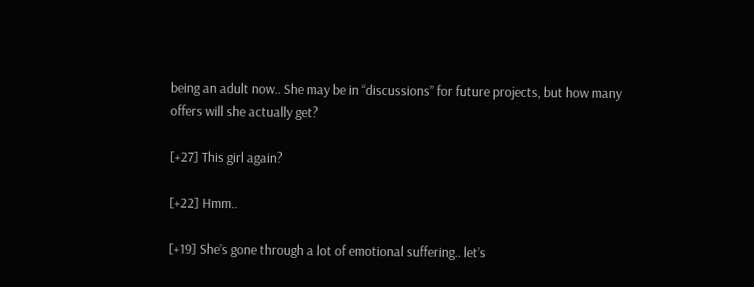being an adult now.. She may be in “discussions” for future projects, but how many offers will she actually get?

[+27] This girl again?

[+22] Hmm..

[+19] She’s gone through a lot of emotional suffering.. let’s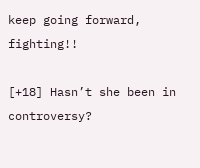keep going forward, fighting!!

[+18] Hasn’t she been in controversy?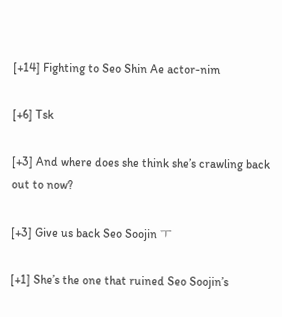[+14] Fighting to Seo Shin Ae actor-nim

[+6] Tsk

[+3] And where does she think she’s crawling back out to now?

[+3] Give us back Seo Soojin ㅜ

[+1] She’s the one that ruined Seo Soojin’s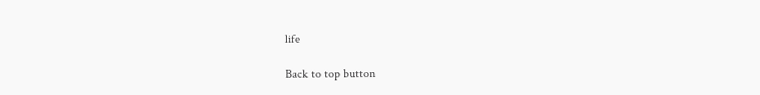life

Back to top button